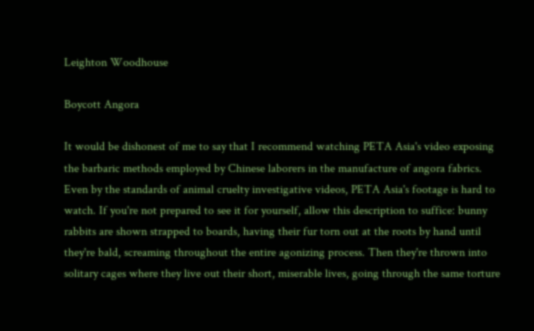Leighton Woodhouse

Boycott Angora

It would be dishonest of me to say that I recommend watching PETA Asia's video exposing the barbaric methods employed by Chinese laborers in the manufacture of angora fabrics. Even by the standards of animal cruelty investigative videos, PETA Asia's footage is hard to watch. If you're not prepared to see it for yourself, allow this description to suffice: bunny rabbits are shown strapped to boards, having their fur torn out at the roots by hand until they're bald, screaming throughout the entire agonizing process. Then they're thrown into solitary cages where they live out their short, miserable lives, going through the same torture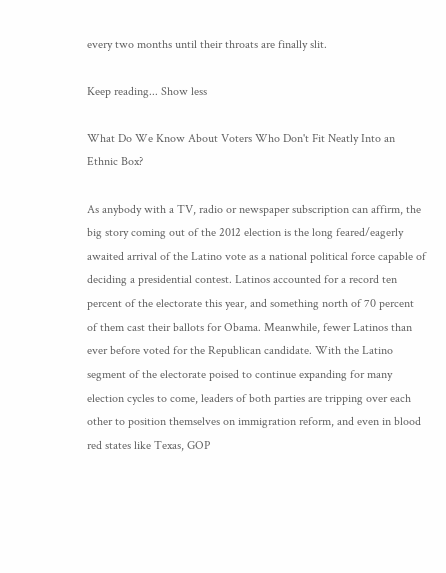every two months until their throats are finally slit.

Keep reading... Show less

What Do We Know About Voters Who Don't Fit Neatly Into an Ethnic Box?

As anybody with a TV, radio or newspaper subscription can affirm, the big story coming out of the 2012 election is the long feared/eagerly awaited arrival of the Latino vote as a national political force capable of deciding a presidential contest. Latinos accounted for a record ten percent of the electorate this year, and something north of 70 percent of them cast their ballots for Obama. Meanwhile, fewer Latinos than ever before voted for the Republican candidate. With the Latino segment of the electorate poised to continue expanding for many election cycles to come, leaders of both parties are tripping over each other to position themselves on immigration reform, and even in blood red states like Texas, GOP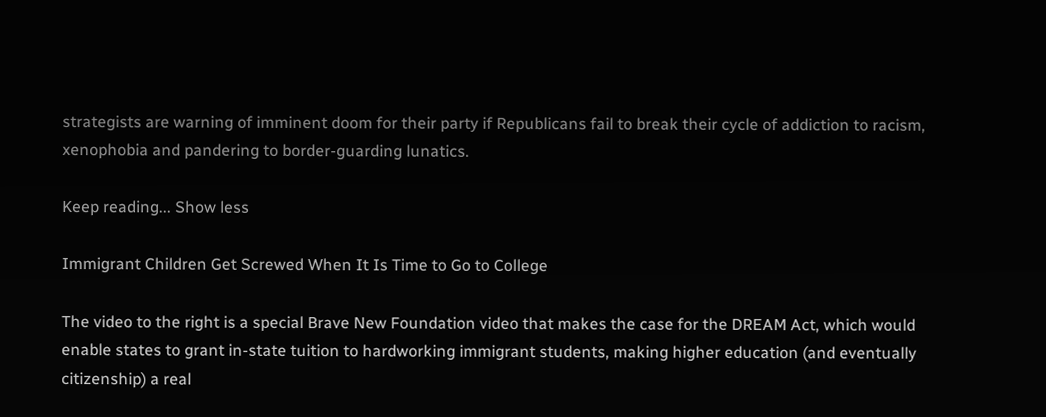strategists are warning of imminent doom for their party if Republicans fail to break their cycle of addiction to racism, xenophobia and pandering to border-guarding lunatics.

Keep reading... Show less

Immigrant Children Get Screwed When It Is Time to Go to College

The video to the right is a special Brave New Foundation video that makes the case for the DREAM Act, which would enable states to grant in-state tuition to hardworking immigrant students, making higher education (and eventually citizenship) a real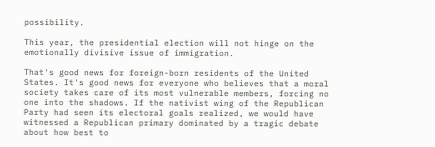possibility.

This year, the presidential election will not hinge on the emotionally divisive issue of immigration.

That's good news for foreign-born residents of the United States. It's good news for everyone who believes that a moral society takes care of its most vulnerable members, forcing no one into the shadows. If the nativist wing of the Republican Party had seen its electoral goals realized, we would have witnessed a Republican primary dominated by a tragic debate about how best to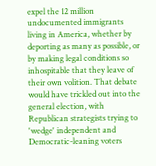expel the 12 million undocumented immigrants living in America, whether by deporting as many as possible, or by making legal conditions so inhospitable that they leave of their own volition. That debate would have trickled out into the general election, with Republican strategists trying to 'wedge' independent and Democratic-leaning voters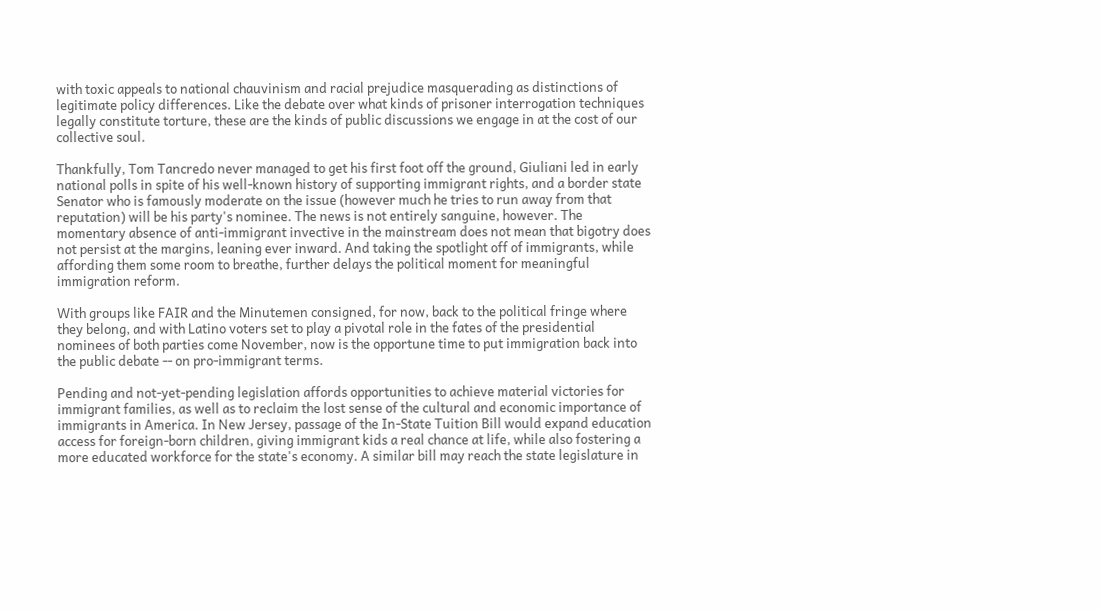with toxic appeals to national chauvinism and racial prejudice masquerading as distinctions of legitimate policy differences. Like the debate over what kinds of prisoner interrogation techniques legally constitute torture, these are the kinds of public discussions we engage in at the cost of our collective soul.

Thankfully, Tom Tancredo never managed to get his first foot off the ground, Giuliani led in early national polls in spite of his well-known history of supporting immigrant rights, and a border state Senator who is famously moderate on the issue (however much he tries to run away from that reputation) will be his party's nominee. The news is not entirely sanguine, however. The momentary absence of anti-immigrant invective in the mainstream does not mean that bigotry does not persist at the margins, leaning ever inward. And taking the spotlight off of immigrants, while affording them some room to breathe, further delays the political moment for meaningful immigration reform.

With groups like FAIR and the Minutemen consigned, for now, back to the political fringe where they belong, and with Latino voters set to play a pivotal role in the fates of the presidential nominees of both parties come November, now is the opportune time to put immigration back into the public debate -- on pro-immigrant terms.

Pending and not-yet-pending legislation affords opportunities to achieve material victories for immigrant families, as well as to reclaim the lost sense of the cultural and economic importance of immigrants in America. In New Jersey, passage of the In-State Tuition Bill would expand education access for foreign-born children, giving immigrant kids a real chance at life, while also fostering a more educated workforce for the state's economy. A similar bill may reach the state legislature in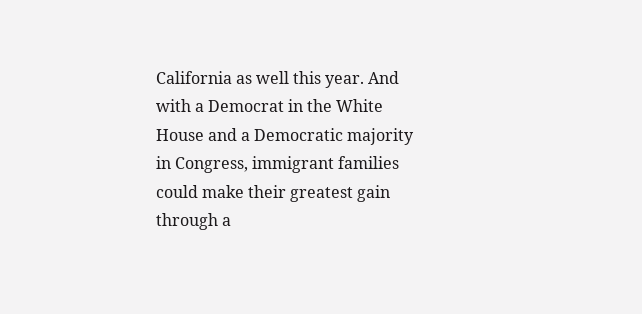California as well this year. And with a Democrat in the White House and a Democratic majority in Congress, immigrant families could make their greatest gain through a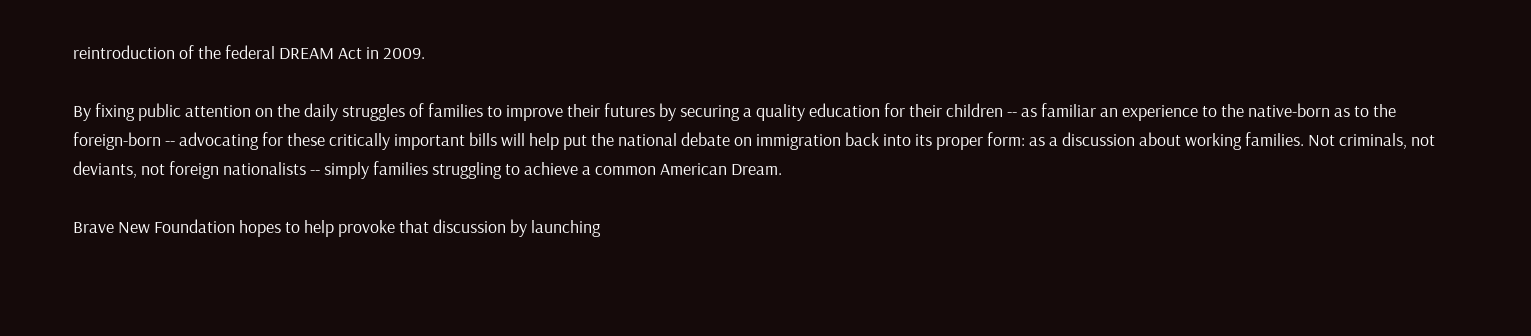reintroduction of the federal DREAM Act in 2009.

By fixing public attention on the daily struggles of families to improve their futures by securing a quality education for their children -- as familiar an experience to the native-born as to the foreign-born -- advocating for these critically important bills will help put the national debate on immigration back into its proper form: as a discussion about working families. Not criminals, not deviants, not foreign nationalists -- simply families struggling to achieve a common American Dream.

Brave New Foundation hopes to help provoke that discussion by launching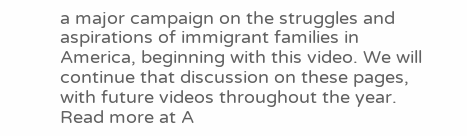a major campaign on the struggles and aspirations of immigrant families in America, beginning with this video. We will continue that discussion on these pages, with future videos throughout the year. Read more at A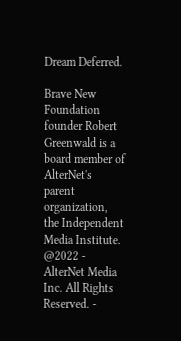Dream Deferred.

Brave New Foundation founder Robert Greenwald is a board member of AlterNet's parent organization, the Independent Media Institute.
@2022 - AlterNet Media Inc. All Rights Reserved. -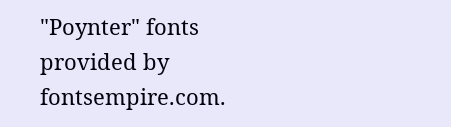"Poynter" fonts provided by fontsempire.com.